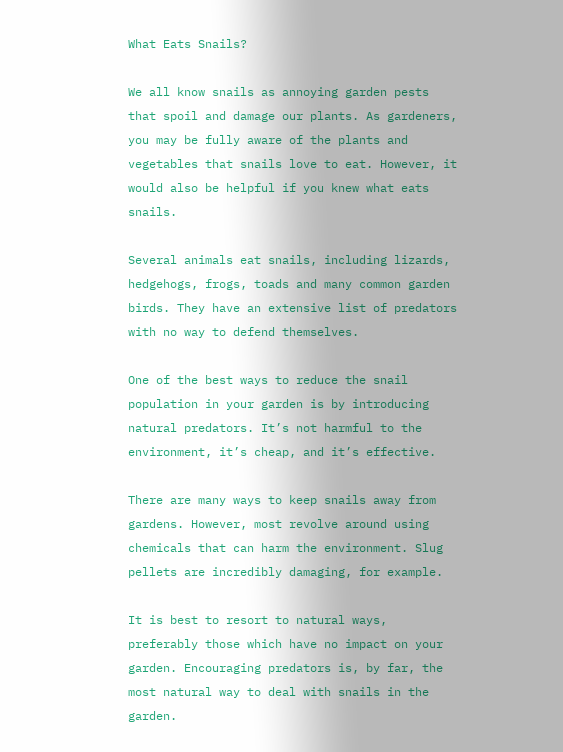What Eats Snails?

We all know snails as annoying garden pests that spoil and damage our plants. As gardeners, you may be fully aware of the plants and vegetables that snails love to eat. However, it would also be helpful if you knew what eats snails.

Several animals eat snails, including lizards, hedgehogs, frogs, toads and many common garden birds. They have an extensive list of predators with no way to defend themselves.

One of the best ways to reduce the snail population in your garden is by introducing natural predators. It’s not harmful to the environment, it’s cheap, and it’s effective.

There are many ways to keep snails away from gardens. However, most revolve around using chemicals that can harm the environment. Slug pellets are incredibly damaging, for example.

It is best to resort to natural ways, preferably those which have no impact on your garden. Encouraging predators is, by far, the most natural way to deal with snails in the garden.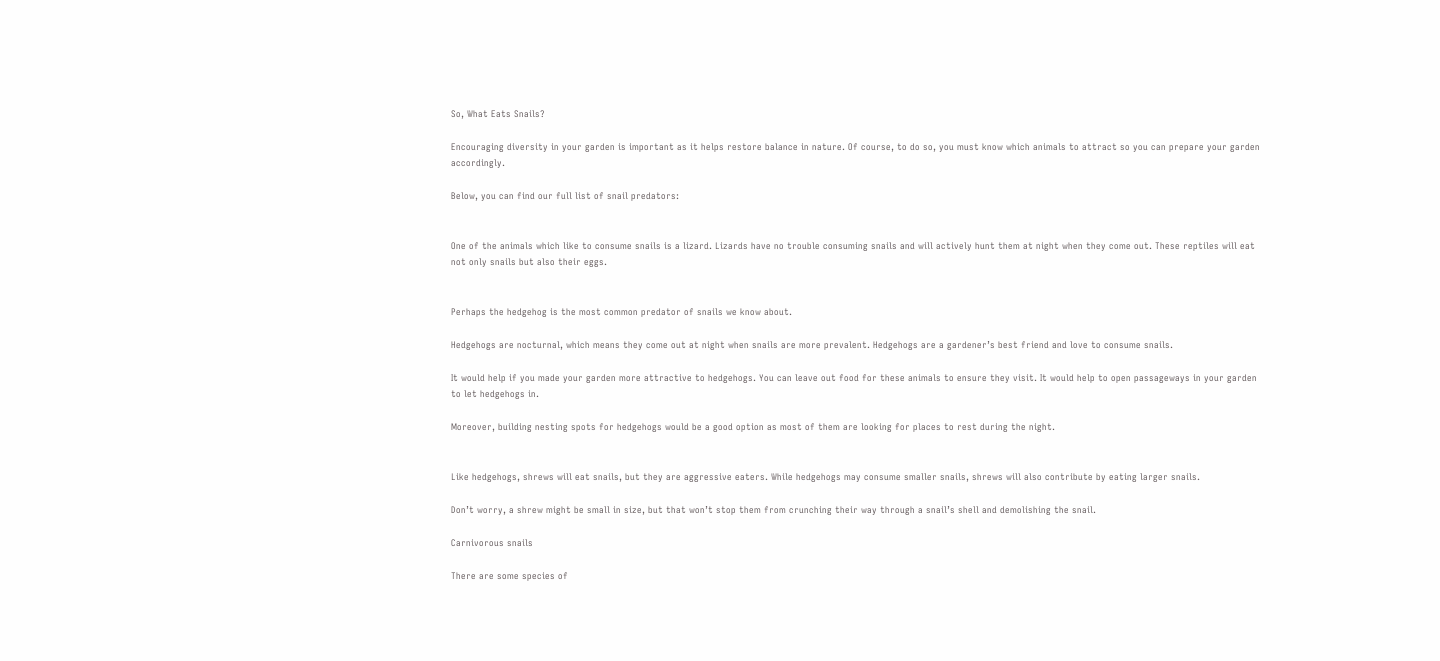So, What Eats Snails?

Encouraging diversity in your garden is important as it helps restore balance in nature. Of course, to do so, you must know which animals to attract so you can prepare your garden accordingly.

Below, you can find our full list of snail predators:


One of the animals which like to consume snails is a lizard. Lizards have no trouble consuming snails and will actively hunt them at night when they come out. These reptiles will eat not only snails but also their eggs.


Perhaps the hedgehog is the most common predator of snails we know about.

Hedgehogs are nocturnal, which means they come out at night when snails are more prevalent. Hedgehogs are a gardener’s best friend and love to consume snails.

It would help if you made your garden more attractive to hedgehogs. You can leave out food for these animals to ensure they visit. It would help to open passageways in your garden to let hedgehogs in.

Moreover, building nesting spots for hedgehogs would be a good option as most of them are looking for places to rest during the night.


Like hedgehogs, shrews will eat snails, but they are aggressive eaters. While hedgehogs may consume smaller snails, shrews will also contribute by eating larger snails.

Don’t worry, a shrew might be small in size, but that won’t stop them from crunching their way through a snail’s shell and demolishing the snail.

Carnivorous snails

There are some species of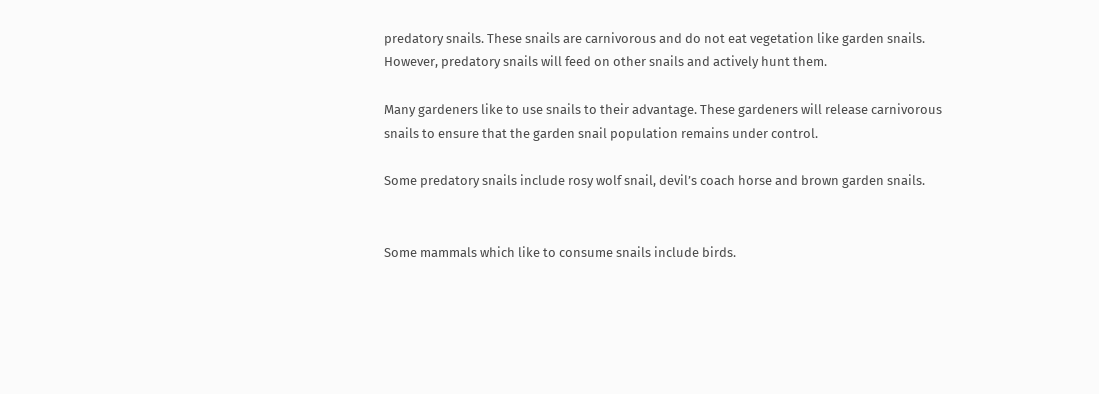predatory snails. These snails are carnivorous and do not eat vegetation like garden snails. However, predatory snails will feed on other snails and actively hunt them.

Many gardeners like to use snails to their advantage. These gardeners will release carnivorous snails to ensure that the garden snail population remains under control.

Some predatory snails include rosy wolf snail, devil’s coach horse and brown garden snails.


Some mammals which like to consume snails include birds.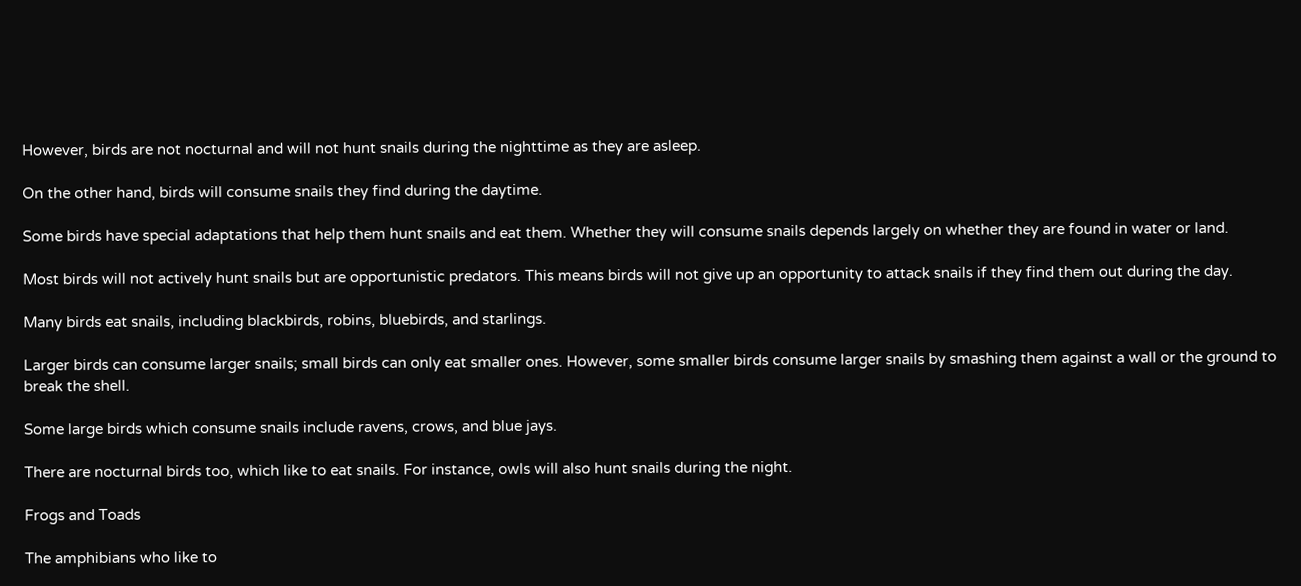However, birds are not nocturnal and will not hunt snails during the nighttime as they are asleep.

On the other hand, birds will consume snails they find during the daytime.

Some birds have special adaptations that help them hunt snails and eat them. Whether they will consume snails depends largely on whether they are found in water or land.

Most birds will not actively hunt snails but are opportunistic predators. This means birds will not give up an opportunity to attack snails if they find them out during the day.

Many birds eat snails, including blackbirds, robins, bluebirds, and starlings.

Larger birds can consume larger snails; small birds can only eat smaller ones. However, some smaller birds consume larger snails by smashing them against a wall or the ground to break the shell.

Some large birds which consume snails include ravens, crows, and blue jays.

There are nocturnal birds too, which like to eat snails. For instance, owls will also hunt snails during the night.

Frogs and Toads

The amphibians who like to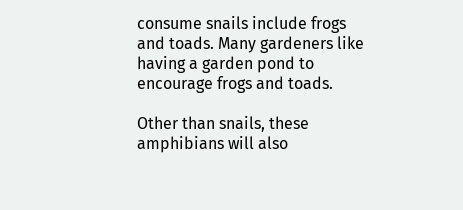consume snails include frogs and toads. Many gardeners like having a garden pond to encourage frogs and toads.

Other than snails, these amphibians will also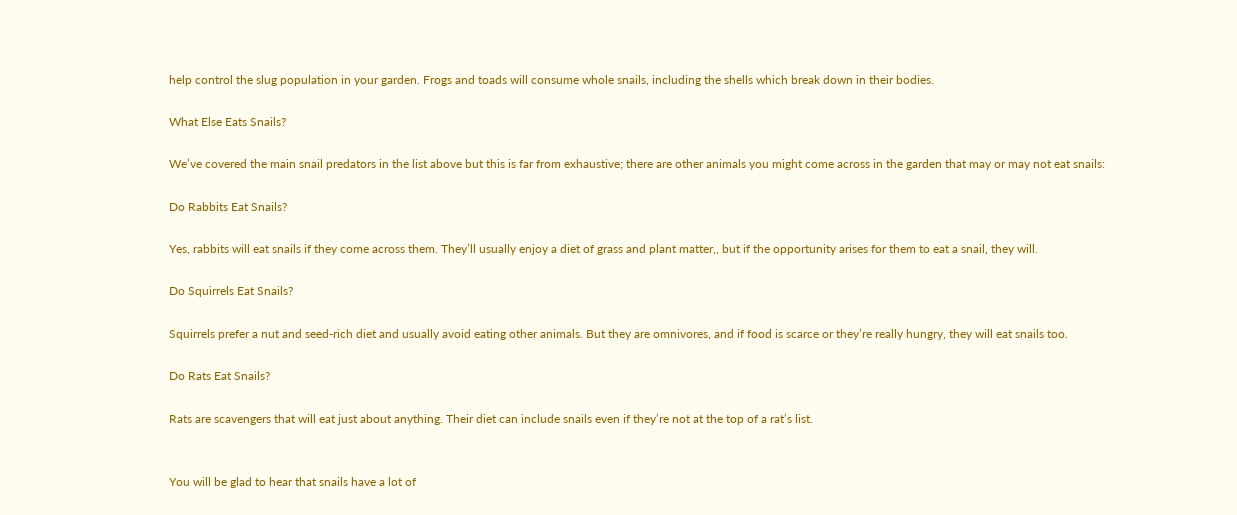help control the slug population in your garden. Frogs and toads will consume whole snails, including the shells which break down in their bodies.

What Else Eats Snails?

We’ve covered the main snail predators in the list above but this is far from exhaustive; there are other animals you might come across in the garden that may or may not eat snails:

Do Rabbits Eat Snails?

Yes, rabbits will eat snails if they come across them. They’ll usually enjoy a diet of grass and plant matter,, but if the opportunity arises for them to eat a snail, they will.

Do Squirrels Eat Snails?

Squirrels prefer a nut and seed-rich diet and usually avoid eating other animals. But they are omnivores, and if food is scarce or they’re really hungry, they will eat snails too.

Do Rats Eat Snails?

Rats are scavengers that will eat just about anything. Their diet can include snails even if they’re not at the top of a rat’s list.


You will be glad to hear that snails have a lot of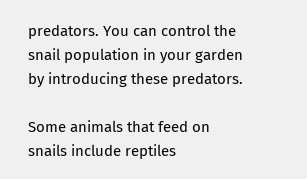predators. You can control the snail population in your garden by introducing these predators.

Some animals that feed on snails include reptiles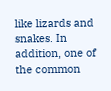like lizards and snakes. In addition, one of the common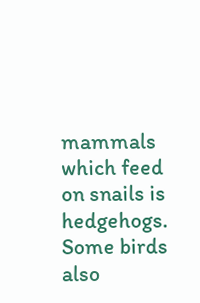mammals which feed on snails is hedgehogs. Some birds also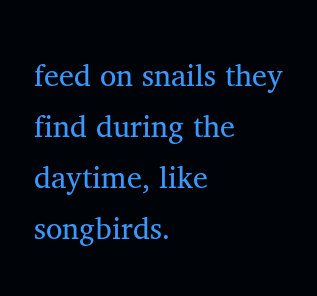feed on snails they find during the daytime, like songbirds.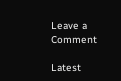Leave a Comment

Latest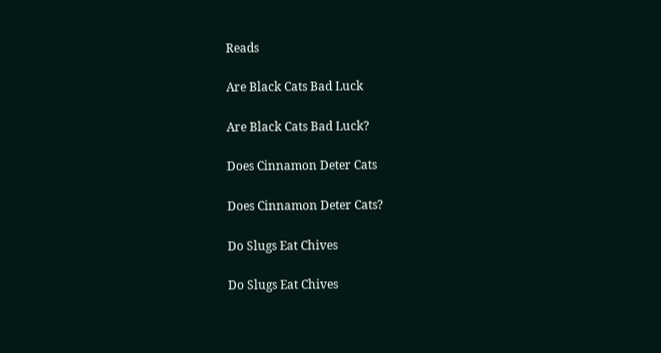Reads

Are Black Cats Bad Luck

Are Black Cats Bad Luck?

Does Cinnamon Deter Cats

Does Cinnamon Deter Cats?

Do Slugs Eat Chives

Do Slugs Eat Chives